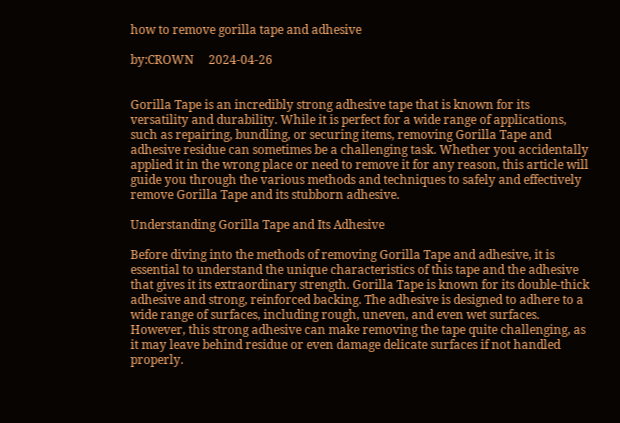how to remove gorilla tape and adhesive

by:CROWN     2024-04-26


Gorilla Tape is an incredibly strong adhesive tape that is known for its versatility and durability. While it is perfect for a wide range of applications, such as repairing, bundling, or securing items, removing Gorilla Tape and adhesive residue can sometimes be a challenging task. Whether you accidentally applied it in the wrong place or need to remove it for any reason, this article will guide you through the various methods and techniques to safely and effectively remove Gorilla Tape and its stubborn adhesive.

Understanding Gorilla Tape and Its Adhesive

Before diving into the methods of removing Gorilla Tape and adhesive, it is essential to understand the unique characteristics of this tape and the adhesive that gives it its extraordinary strength. Gorilla Tape is known for its double-thick adhesive and strong, reinforced backing. The adhesive is designed to adhere to a wide range of surfaces, including rough, uneven, and even wet surfaces. However, this strong adhesive can make removing the tape quite challenging, as it may leave behind residue or even damage delicate surfaces if not handled properly.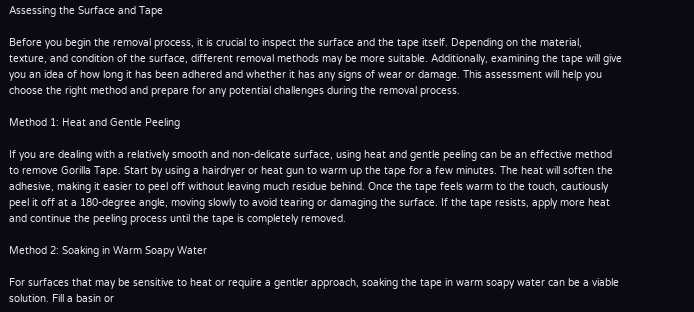Assessing the Surface and Tape

Before you begin the removal process, it is crucial to inspect the surface and the tape itself. Depending on the material, texture, and condition of the surface, different removal methods may be more suitable. Additionally, examining the tape will give you an idea of how long it has been adhered and whether it has any signs of wear or damage. This assessment will help you choose the right method and prepare for any potential challenges during the removal process.

Method 1: Heat and Gentle Peeling

If you are dealing with a relatively smooth and non-delicate surface, using heat and gentle peeling can be an effective method to remove Gorilla Tape. Start by using a hairdryer or heat gun to warm up the tape for a few minutes. The heat will soften the adhesive, making it easier to peel off without leaving much residue behind. Once the tape feels warm to the touch, cautiously peel it off at a 180-degree angle, moving slowly to avoid tearing or damaging the surface. If the tape resists, apply more heat and continue the peeling process until the tape is completely removed.

Method 2: Soaking in Warm Soapy Water

For surfaces that may be sensitive to heat or require a gentler approach, soaking the tape in warm soapy water can be a viable solution. Fill a basin or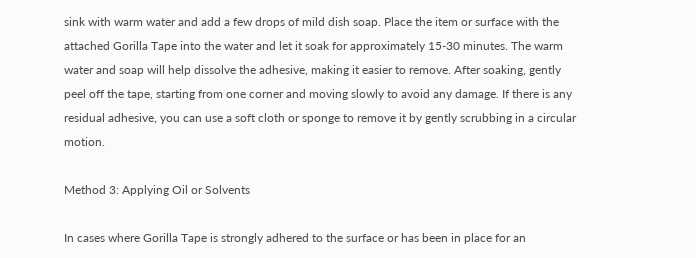sink with warm water and add a few drops of mild dish soap. Place the item or surface with the attached Gorilla Tape into the water and let it soak for approximately 15-30 minutes. The warm water and soap will help dissolve the adhesive, making it easier to remove. After soaking, gently peel off the tape, starting from one corner and moving slowly to avoid any damage. If there is any residual adhesive, you can use a soft cloth or sponge to remove it by gently scrubbing in a circular motion.

Method 3: Applying Oil or Solvents

In cases where Gorilla Tape is strongly adhered to the surface or has been in place for an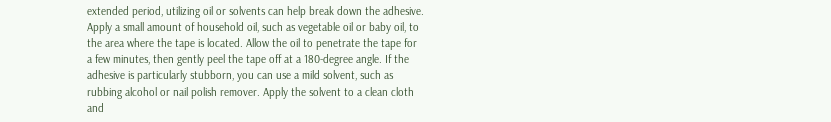extended period, utilizing oil or solvents can help break down the adhesive. Apply a small amount of household oil, such as vegetable oil or baby oil, to the area where the tape is located. Allow the oil to penetrate the tape for a few minutes, then gently peel the tape off at a 180-degree angle. If the adhesive is particularly stubborn, you can use a mild solvent, such as rubbing alcohol or nail polish remover. Apply the solvent to a clean cloth and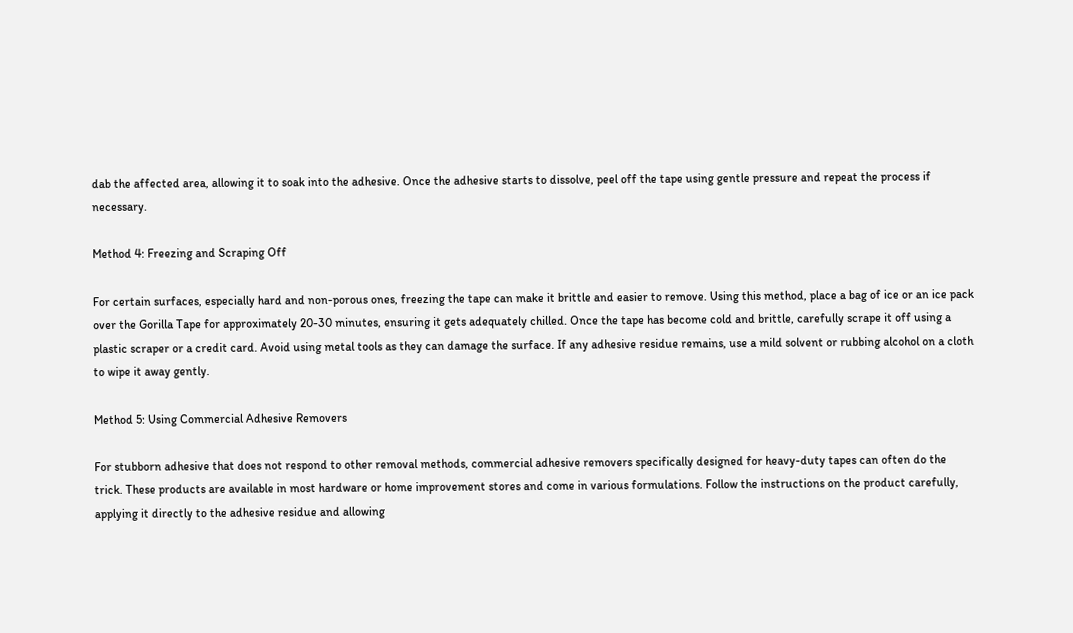dab the affected area, allowing it to soak into the adhesive. Once the adhesive starts to dissolve, peel off the tape using gentle pressure and repeat the process if necessary.

Method 4: Freezing and Scraping Off

For certain surfaces, especially hard and non-porous ones, freezing the tape can make it brittle and easier to remove. Using this method, place a bag of ice or an ice pack over the Gorilla Tape for approximately 20-30 minutes, ensuring it gets adequately chilled. Once the tape has become cold and brittle, carefully scrape it off using a plastic scraper or a credit card. Avoid using metal tools as they can damage the surface. If any adhesive residue remains, use a mild solvent or rubbing alcohol on a cloth to wipe it away gently.

Method 5: Using Commercial Adhesive Removers

For stubborn adhesive that does not respond to other removal methods, commercial adhesive removers specifically designed for heavy-duty tapes can often do the trick. These products are available in most hardware or home improvement stores and come in various formulations. Follow the instructions on the product carefully, applying it directly to the adhesive residue and allowing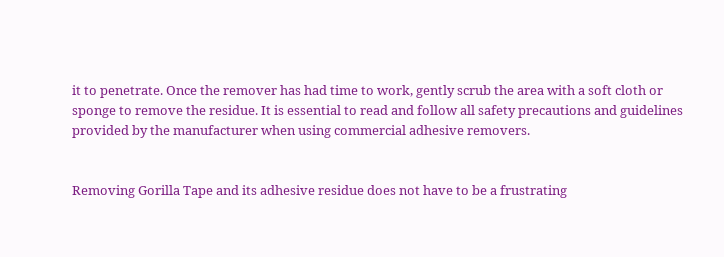it to penetrate. Once the remover has had time to work, gently scrub the area with a soft cloth or sponge to remove the residue. It is essential to read and follow all safety precautions and guidelines provided by the manufacturer when using commercial adhesive removers.


Removing Gorilla Tape and its adhesive residue does not have to be a frustrating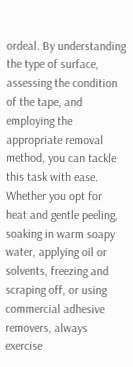ordeal. By understanding the type of surface, assessing the condition of the tape, and employing the appropriate removal method, you can tackle this task with ease. Whether you opt for heat and gentle peeling, soaking in warm soapy water, applying oil or solvents, freezing and scraping off, or using commercial adhesive removers, always exercise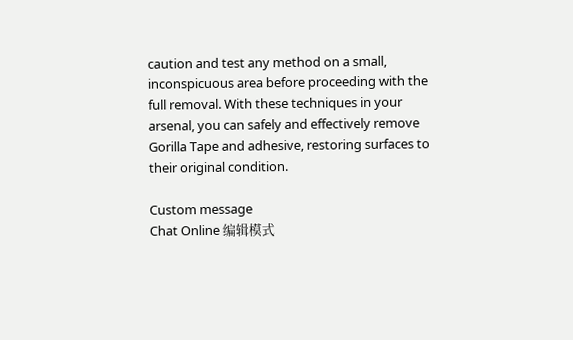caution and test any method on a small, inconspicuous area before proceeding with the full removal. With these techniques in your arsenal, you can safely and effectively remove Gorilla Tape and adhesive, restoring surfaces to their original condition.

Custom message
Chat Online 编辑模式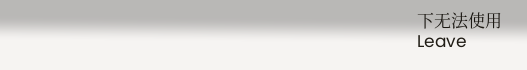下无法使用
Leave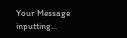Your Message inputting...